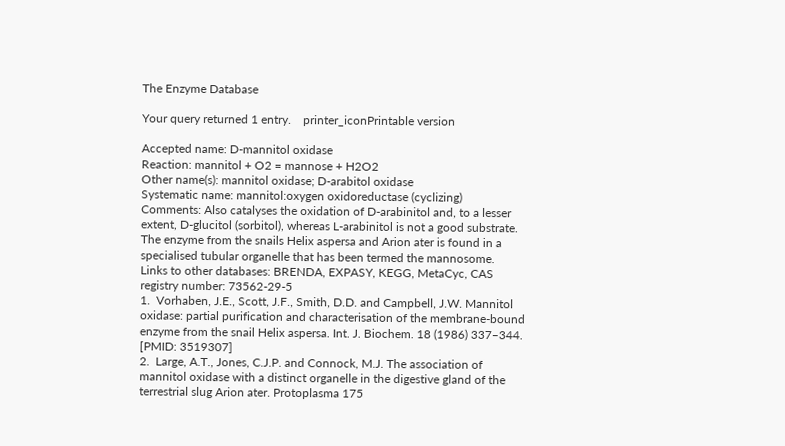The Enzyme Database

Your query returned 1 entry.    printer_iconPrintable version

Accepted name: D-mannitol oxidase
Reaction: mannitol + O2 = mannose + H2O2
Other name(s): mannitol oxidase; D-arabitol oxidase
Systematic name: mannitol:oxygen oxidoreductase (cyclizing)
Comments: Also catalyses the oxidation of D-arabinitol and, to a lesser extent, D-glucitol (sorbitol), whereas L-arabinitol is not a good substrate. The enzyme from the snails Helix aspersa and Arion ater is found in a specialised tubular organelle that has been termed the mannosome.
Links to other databases: BRENDA, EXPASY, KEGG, MetaCyc, CAS registry number: 73562-29-5
1.  Vorhaben, J.E., Scott, J.F., Smith, D.D. and Campbell, J.W. Mannitol oxidase: partial purification and characterisation of the membrane-bound enzyme from the snail Helix aspersa. Int. J. Biochem. 18 (1986) 337–344. [PMID: 3519307]
2.  Large, A.T., Jones, C.J.P. and Connock, M.J. The association of mannitol oxidase with a distinct organelle in the digestive gland of the terrestrial slug Arion ater. Protoplasma 175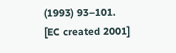(1993) 93–101.
[EC created 2001]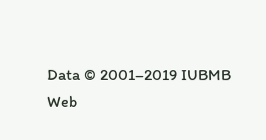Data © 2001–2019 IUBMB
Web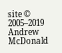site © 2005–2019 Andrew McDonald